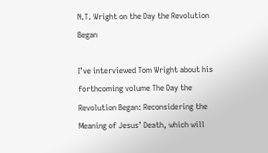N.T. Wright on the Day the Revolution Began

I’ve interviewed Tom Wright about his forthcoming volume The Day the Revolution Began: Reconsidering the Meaning of Jesus’ Death, which will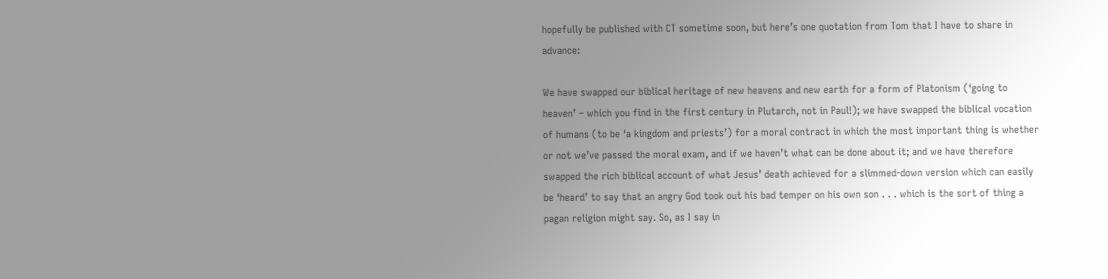hopefully be published with CT sometime soon, but here’s one quotation from Tom that I have to share in advance:

We have swapped our biblical heritage of new heavens and new earth for a form of Platonism (‘going to heaven’ – which you find in the first century in Plutarch, not in Paul!); we have swapped the biblical vocation of humans (to be ‘a kingdom and priests’) for a moral contract in which the most important thing is whether or not we’ve passed the moral exam, and if we haven’t what can be done about it; and we have therefore swapped the rich biblical account of what Jesus’ death achieved for a slimmed-down version which can easily be ‘heard’ to say that an angry God took out his bad temper on his own son . . . which is the sort of thing a pagan religion might say. So, as I say in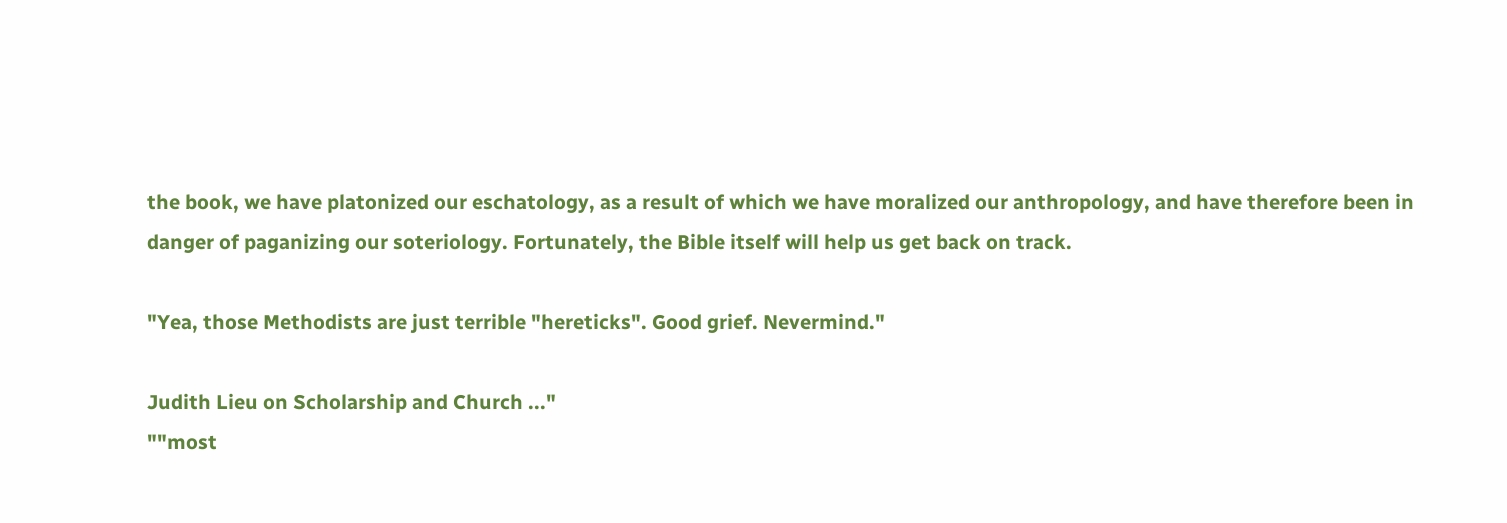the book, we have platonized our eschatology, as a result of which we have moralized our anthropology, and have therefore been in danger of paganizing our soteriology. Fortunately, the Bible itself will help us get back on track.

"Yea, those Methodists are just terrible "hereticks". Good grief. Nevermind."

Judith Lieu on Scholarship and Church ..."
""most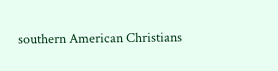southern American Christians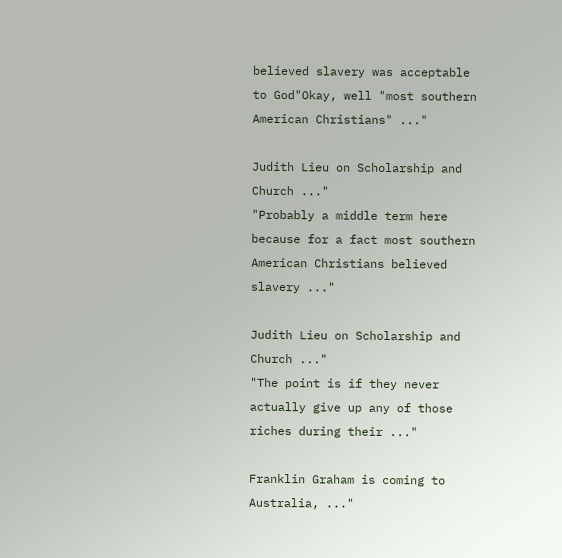believed slavery was acceptable to God"Okay, well "most southern American Christians" ..."

Judith Lieu on Scholarship and Church ..."
"Probably a middle term here because for a fact most southern American Christians believed slavery ..."

Judith Lieu on Scholarship and Church ..."
"The point is if they never actually give up any of those riches during their ..."

Franklin Graham is coming to Australia, ..."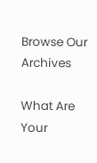Browse Our Archives

What Are Your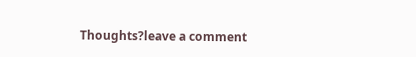Thoughts?leave a comment